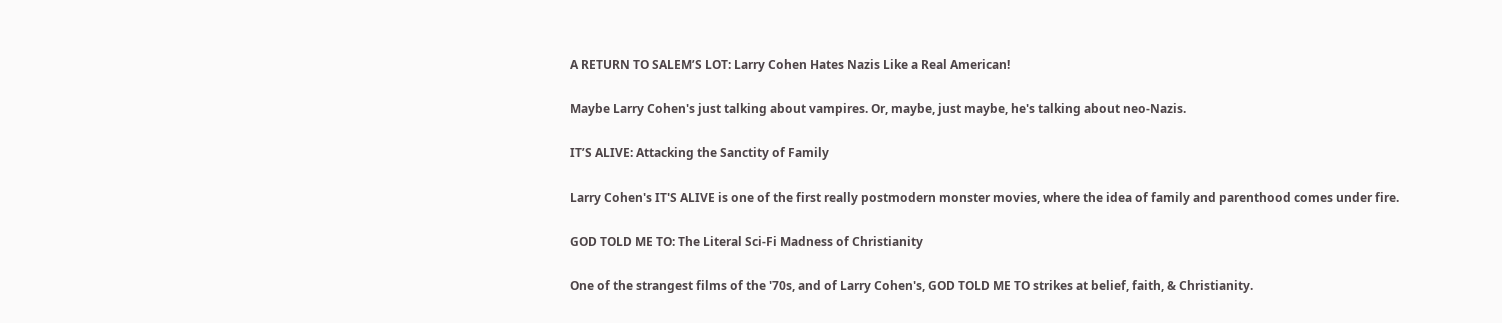A RETURN TO SALEM’S LOT: Larry Cohen Hates Nazis Like a Real American!

Maybe Larry Cohen's just talking about vampires. Or, maybe, just maybe, he's talking about neo-Nazis.

IT’S ALIVE: Attacking the Sanctity of Family

Larry Cohen's IT'S ALIVE is one of the first really postmodern monster movies, where the idea of family and parenthood comes under fire.

GOD TOLD ME TO: The Literal Sci-Fi Madness of Christianity

One of the strangest films of the '70s, and of Larry Cohen's, GOD TOLD ME TO strikes at belief, faith, & Christianity.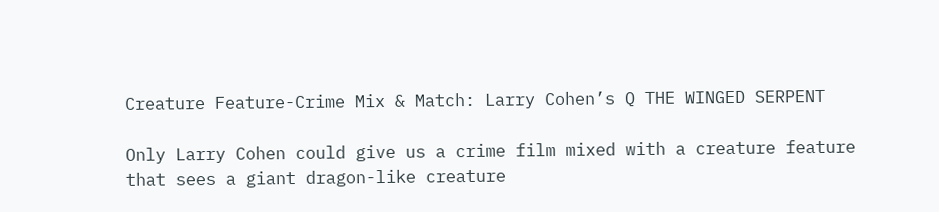Creature Feature-Crime Mix & Match: Larry Cohen’s Q THE WINGED SERPENT

Only Larry Cohen could give us a crime film mixed with a creature feature that sees a giant dragon-like creature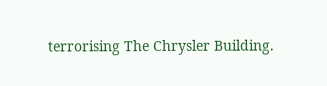terrorising The Chrysler Building.